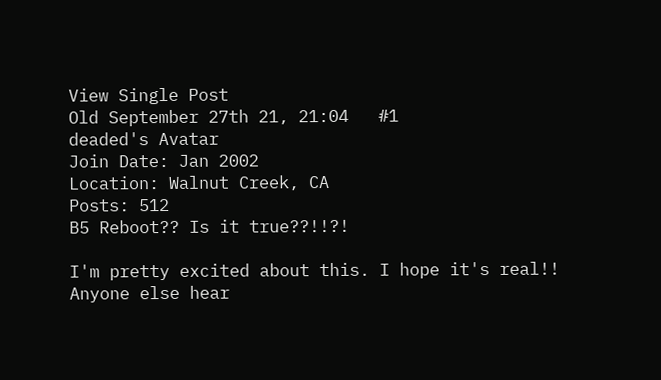View Single Post
Old September 27th 21, 21:04   #1
deaded's Avatar
Join Date: Jan 2002
Location: Walnut Creek, CA
Posts: 512
B5 Reboot?? Is it true??!!?!

I'm pretty excited about this. I hope it's real!! Anyone else hear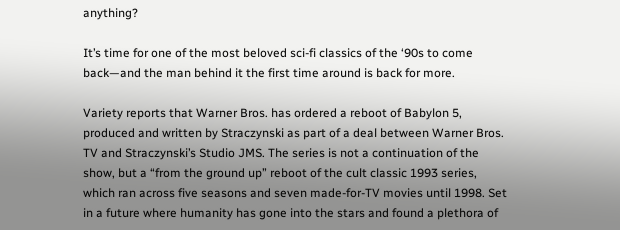anything?

It’s time for one of the most beloved sci-fi classics of the ‘90s to come back—and the man behind it the first time around is back for more.

Variety reports that Warner Bros. has ordered a reboot of Babylon 5, produced and written by Straczynski as part of a deal between Warner Bros. TV and Straczynski’s Studio JMS. The series is not a continuation of the show, but a “from the ground up” reboot of the cult classic 1993 series, which ran across five seasons and seven made-for-TV movies until 1998. Set in a future where humanity has gone into the stars and found a plethora of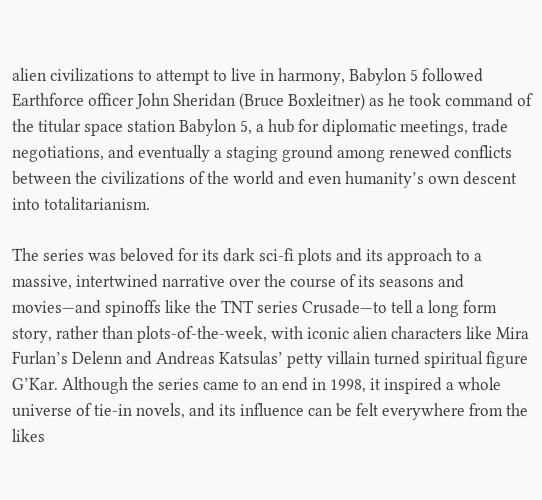alien civilizations to attempt to live in harmony, Babylon 5 followed Earthforce officer John Sheridan (Bruce Boxleitner) as he took command of the titular space station Babylon 5, a hub for diplomatic meetings, trade negotiations, and eventually a staging ground among renewed conflicts between the civilizations of the world and even humanity’s own descent into totalitarianism.

The series was beloved for its dark sci-fi plots and its approach to a massive, intertwined narrative over the course of its seasons and movies—and spinoffs like the TNT series Crusade—to tell a long form story, rather than plots-of-the-week, with iconic alien characters like Mira Furlan’s Delenn and Andreas Katsulas’ petty villain turned spiritual figure G’Kar. Although the series came to an end in 1998, it inspired a whole universe of tie-in novels, and its influence can be felt everywhere from the likes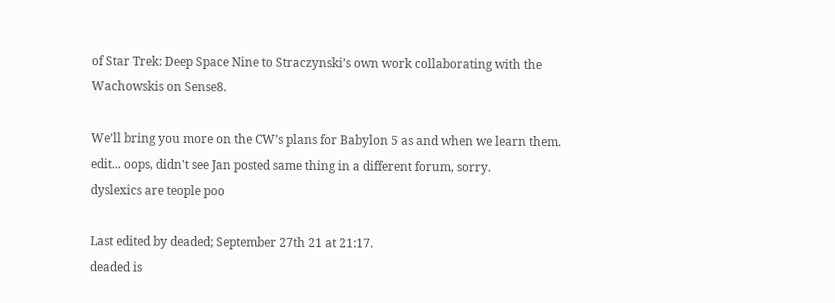of Star Trek: Deep Space Nine to Straczynski’s own work collaborating with the Wachowskis on Sense8.

We’ll bring you more on the CW’s plans for Babylon 5 as and when we learn them.
edit... oops, didn't see Jan posted same thing in a different forum, sorry.
dyslexics are teople poo

Last edited by deaded; September 27th 21 at 21:17.
deaded is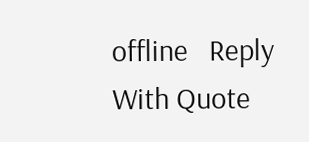offline   Reply With Quote